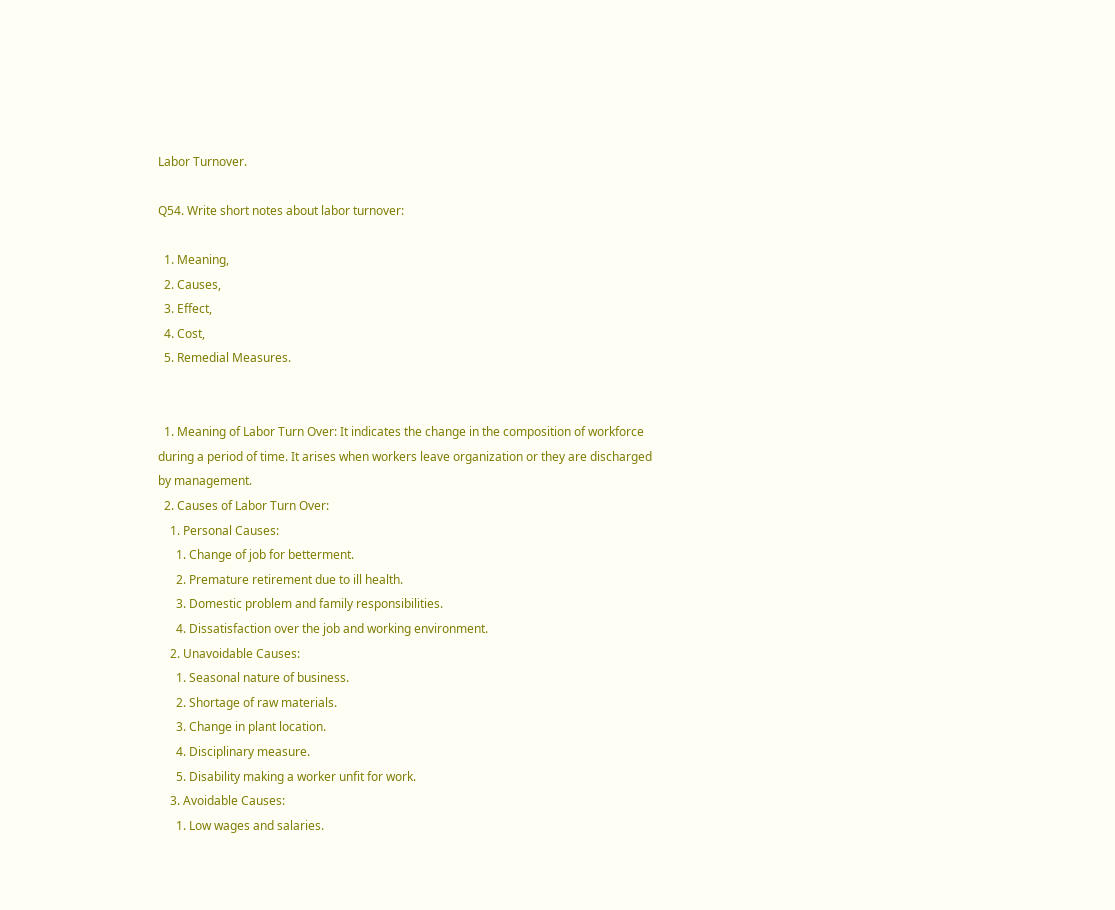Labor Turnover.

Q54. Write short notes about labor turnover:

  1. Meaning,
  2. Causes,
  3. Effect,
  4. Cost,
  5. Remedial Measures.


  1. Meaning of Labor Turn Over: It indicates the change in the composition of workforce during a period of time. It arises when workers leave organization or they are discharged by management.
  2. Causes of Labor Turn Over:
    1. Personal Causes:
      1. Change of job for betterment.
      2. Premature retirement due to ill health.
      3. Domestic problem and family responsibilities.
      4. Dissatisfaction over the job and working environment.
    2. Unavoidable Causes:
      1. Seasonal nature of business.
      2. Shortage of raw materials.
      3. Change in plant location.
      4. Disciplinary measure.
      5. Disability making a worker unfit for work.
    3. Avoidable Causes:
      1. Low wages and salaries.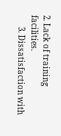2. Lack of training facilities.
      3. Dissatisfaction with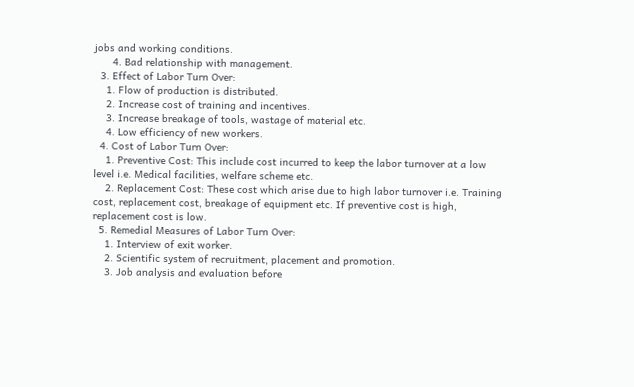jobs and working conditions.
      4. Bad relationship with management.
  3. Effect of Labor Turn Over:
    1. Flow of production is distributed.
    2. Increase cost of training and incentives.
    3. Increase breakage of tools, wastage of material etc.
    4. Low efficiency of new workers.
  4. Cost of Labor Turn Over:
    1. Preventive Cost: This include cost incurred to keep the labor turnover at a low level i.e. Medical facilities, welfare scheme etc.
    2. Replacement Cost: These cost which arise due to high labor turnover i.e. Training cost, replacement cost, breakage of equipment etc. If preventive cost is high, replacement cost is low.
  5. Remedial Measures of Labor Turn Over:
    1. Interview of exit worker.
    2. Scientific system of recruitment, placement and promotion.
    3. Job analysis and evaluation before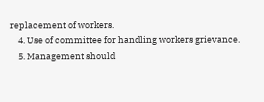replacement of workers.
    4. Use of committee for handling workers grievance.
    5. Management should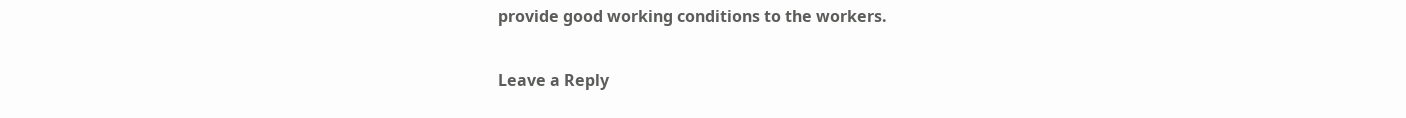provide good working conditions to the workers.

Leave a Reply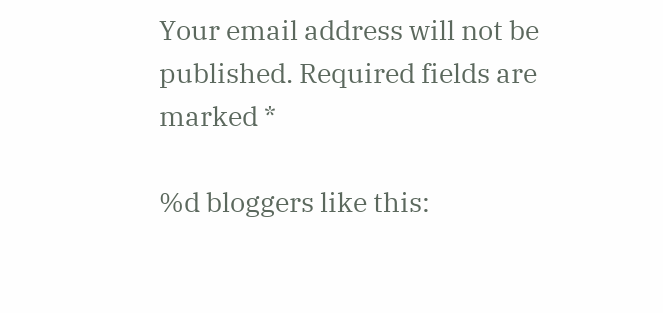Your email address will not be published. Required fields are marked *

%d bloggers like this: